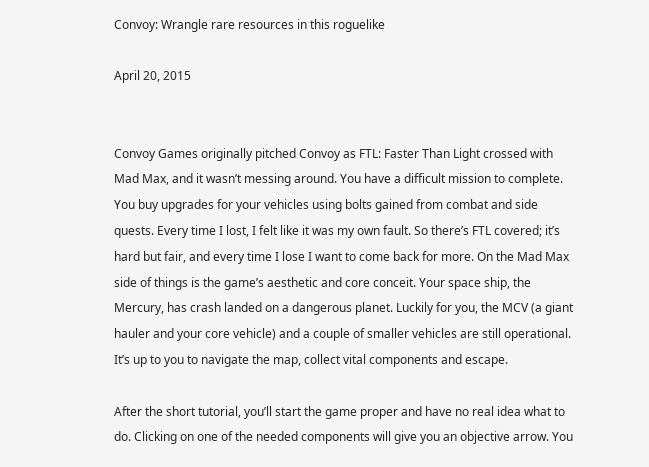Convoy: Wrangle rare resources in this roguelike

April 20, 2015


Convoy Games originally pitched Convoy as FTL: Faster Than Light crossed with Mad Max, and it wasn’t messing around. You have a difficult mission to complete. You buy upgrades for your vehicles using bolts gained from combat and side quests. Every time I lost, I felt like it was my own fault. So there’s FTL covered; it’s hard but fair, and every time I lose I want to come back for more. On the Mad Max side of things is the game’s aesthetic and core conceit. Your space ship, the Mercury, has crash landed on a dangerous planet. Luckily for you, the MCV (a giant hauler and your core vehicle) and a couple of smaller vehicles are still operational. It’s up to you to navigate the map, collect vital components and escape.

After the short tutorial, you’ll start the game proper and have no real idea what to do. Clicking on one of the needed components will give you an objective arrow. You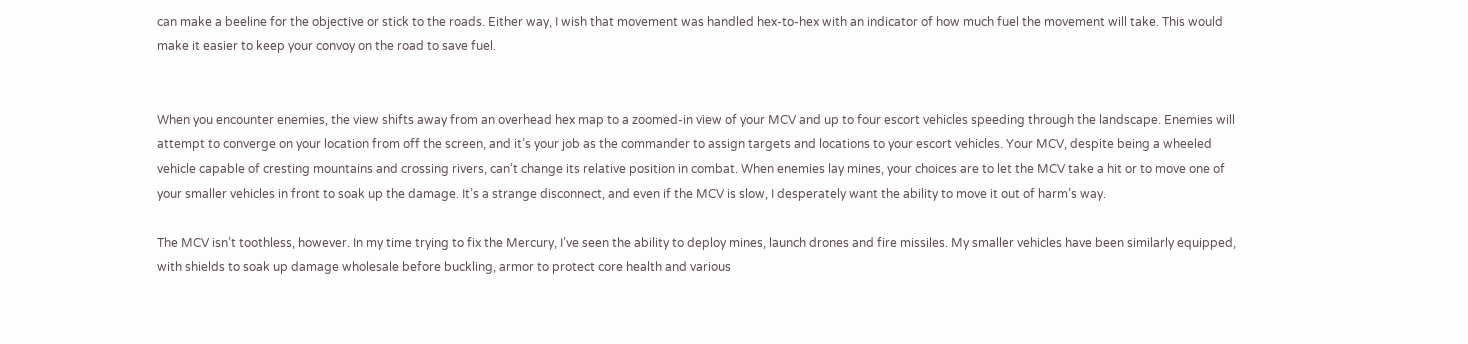can make a beeline for the objective or stick to the roads. Either way, I wish that movement was handled hex-to-hex with an indicator of how much fuel the movement will take. This would make it easier to keep your convoy on the road to save fuel.


When you encounter enemies, the view shifts away from an overhead hex map to a zoomed-in view of your MCV and up to four escort vehicles speeding through the landscape. Enemies will attempt to converge on your location from off the screen, and it’s your job as the commander to assign targets and locations to your escort vehicles. Your MCV, despite being a wheeled vehicle capable of cresting mountains and crossing rivers, can’t change its relative position in combat. When enemies lay mines, your choices are to let the MCV take a hit or to move one of your smaller vehicles in front to soak up the damage. It’s a strange disconnect, and even if the MCV is slow, I desperately want the ability to move it out of harm’s way.

The MCV isn’t toothless, however. In my time trying to fix the Mercury, I’ve seen the ability to deploy mines, launch drones and fire missiles. My smaller vehicles have been similarly equipped, with shields to soak up damage wholesale before buckling, armor to protect core health and various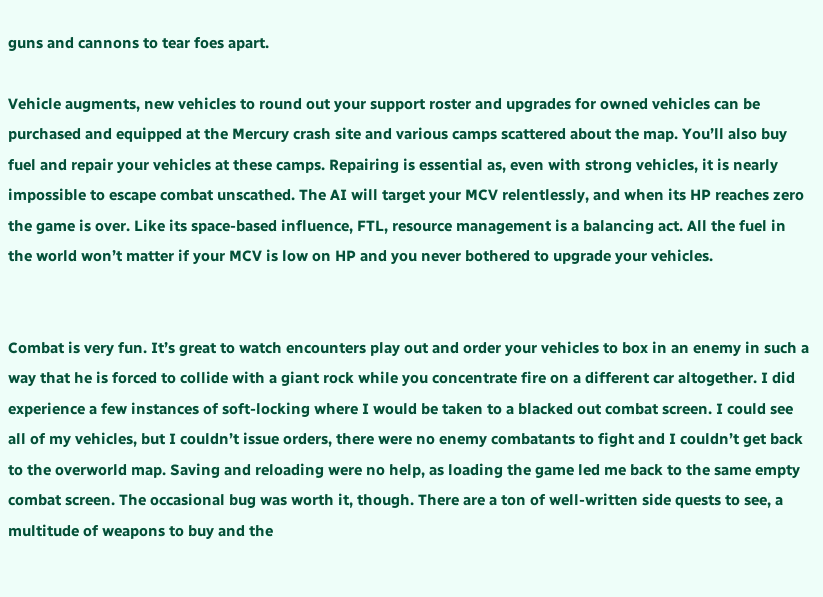guns and cannons to tear foes apart.

Vehicle augments, new vehicles to round out your support roster and upgrades for owned vehicles can be purchased and equipped at the Mercury crash site and various camps scattered about the map. You’ll also buy fuel and repair your vehicles at these camps. Repairing is essential as, even with strong vehicles, it is nearly impossible to escape combat unscathed. The AI will target your MCV relentlessly, and when its HP reaches zero the game is over. Like its space-based influence, FTL, resource management is a balancing act. All the fuel in the world won’t matter if your MCV is low on HP and you never bothered to upgrade your vehicles.


Combat is very fun. It’s great to watch encounters play out and order your vehicles to box in an enemy in such a way that he is forced to collide with a giant rock while you concentrate fire on a different car altogether. I did experience a few instances of soft-locking where I would be taken to a blacked out combat screen. I could see all of my vehicles, but I couldn’t issue orders, there were no enemy combatants to fight and I couldn’t get back to the overworld map. Saving and reloading were no help, as loading the game led me back to the same empty combat screen. The occasional bug was worth it, though. There are a ton of well-written side quests to see, a multitude of weapons to buy and the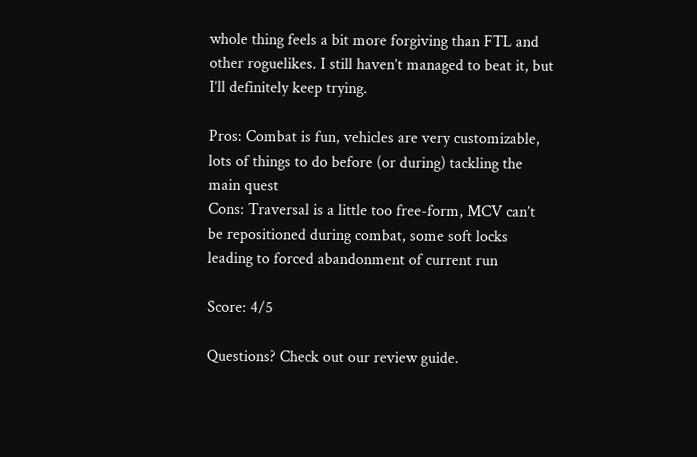whole thing feels a bit more forgiving than FTL and other roguelikes. I still haven’t managed to beat it, but I’ll definitely keep trying.

Pros: Combat is fun, vehicles are very customizable, lots of things to do before (or during) tackling the main quest
Cons: Traversal is a little too free-form, MCV can’t be repositioned during combat, some soft locks leading to forced abandonment of current run

Score: 4/5

Questions? Check out our review guide.